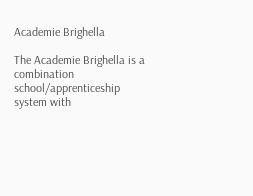Academie Brighella

The Academie Brighella is a combination school/apprenticeship system with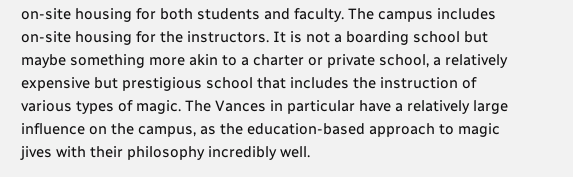on-site housing for both students and faculty. The campus includes on-site housing for the instructors. It is not a boarding school but maybe something more akin to a charter or private school, a relatively expensive but prestigious school that includes the instruction of various types of magic. The Vances in particular have a relatively large influence on the campus, as the education-based approach to magic jives with their philosophy incredibly well.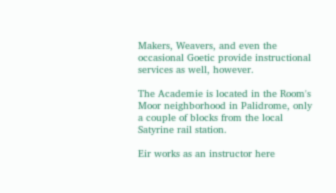Makers, Weavers, and even the occasional Goetic provide instructional services as well, however.

The Academie is located in the Room's Moor neighborhood in Palidrome, only a couple of blocks from the local Satyrine rail station.

Eir works as an instructor here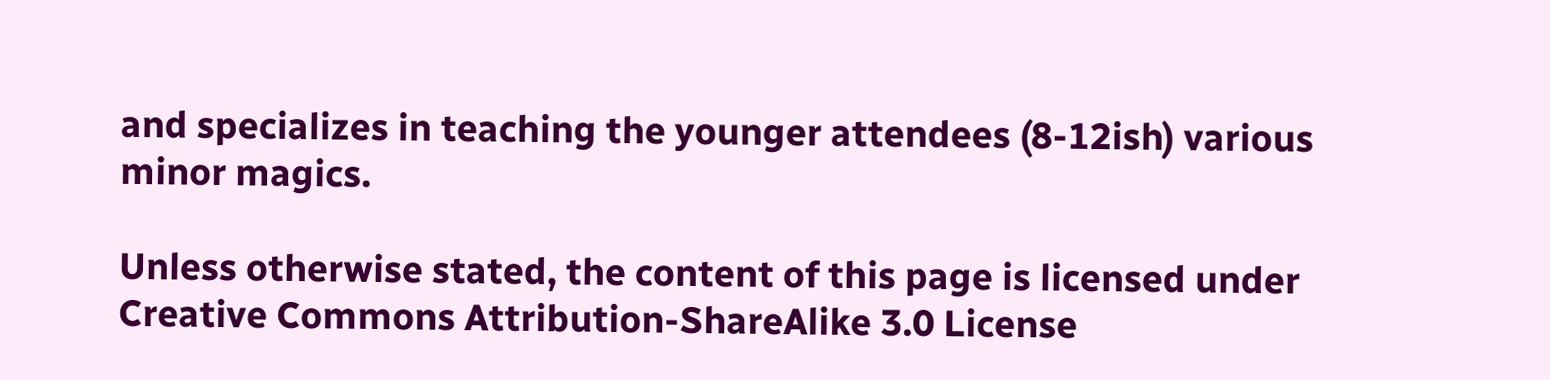and specializes in teaching the younger attendees (8-12ish) various minor magics.

Unless otherwise stated, the content of this page is licensed under Creative Commons Attribution-ShareAlike 3.0 License